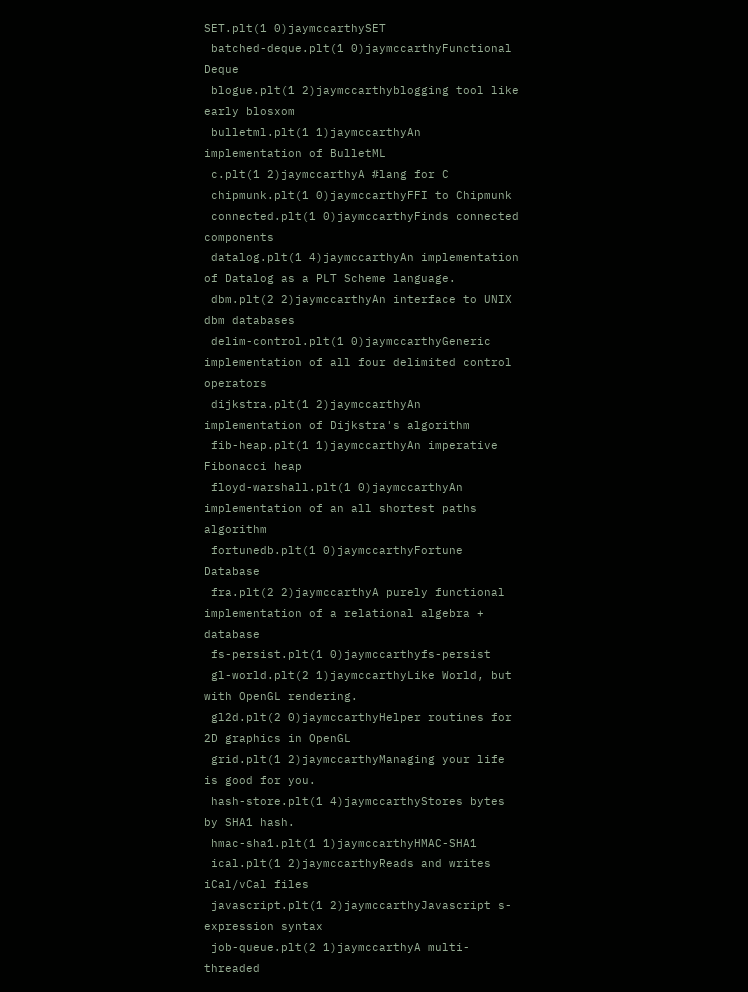SET.plt(1 0)jaymccarthySET
 batched-deque.plt(1 0)jaymccarthyFunctional Deque
 blogue.plt(1 2)jaymccarthyblogging tool like early blosxom
 bulletml.plt(1 1)jaymccarthyAn implementation of BulletML
 c.plt(1 2)jaymccarthyA #lang for C
 chipmunk.plt(1 0)jaymccarthyFFI to Chipmunk
 connected.plt(1 0)jaymccarthyFinds connected components
 datalog.plt(1 4)jaymccarthyAn implementation of Datalog as a PLT Scheme language.
 dbm.plt(2 2)jaymccarthyAn interface to UNIX dbm databases
 delim-control.plt(1 0)jaymccarthyGeneric implementation of all four delimited control operators
 dijkstra.plt(1 2)jaymccarthyAn implementation of Dijkstra's algorithm
 fib-heap.plt(1 1)jaymccarthyAn imperative Fibonacci heap
 floyd-warshall.plt(1 0)jaymccarthyAn implementation of an all shortest paths algorithm
 fortunedb.plt(1 0)jaymccarthyFortune Database
 fra.plt(2 2)jaymccarthyA purely functional implementation of a relational algebra + database
 fs-persist.plt(1 0)jaymccarthyfs-persist
 gl-world.plt(2 1)jaymccarthyLike World, but with OpenGL rendering.
 gl2d.plt(2 0)jaymccarthyHelper routines for 2D graphics in OpenGL
 grid.plt(1 2)jaymccarthyManaging your life is good for you.
 hash-store.plt(1 4)jaymccarthyStores bytes by SHA1 hash.
 hmac-sha1.plt(1 1)jaymccarthyHMAC-SHA1
 ical.plt(1 2)jaymccarthyReads and writes iCal/vCal files
 javascript.plt(1 2)jaymccarthyJavascript s-expression syntax
 job-queue.plt(2 1)jaymccarthyA multi-threaded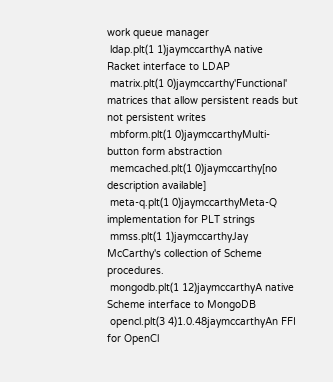work queue manager
 ldap.plt(1 1)jaymccarthyA native Racket interface to LDAP
 matrix.plt(1 0)jaymccarthy'Functional' matrices that allow persistent reads but not persistent writes
 mbform.plt(1 0)jaymccarthyMulti-button form abstraction
 memcached.plt(1 0)jaymccarthy[no description available]
 meta-q.plt(1 0)jaymccarthyMeta-Q implementation for PLT strings
 mmss.plt(1 1)jaymccarthyJay McCarthy's collection of Scheme procedures.
 mongodb.plt(1 12)jaymccarthyA native Scheme interface to MongoDB
 opencl.plt(3 4)1.0.48jaymccarthyAn FFI for OpenCl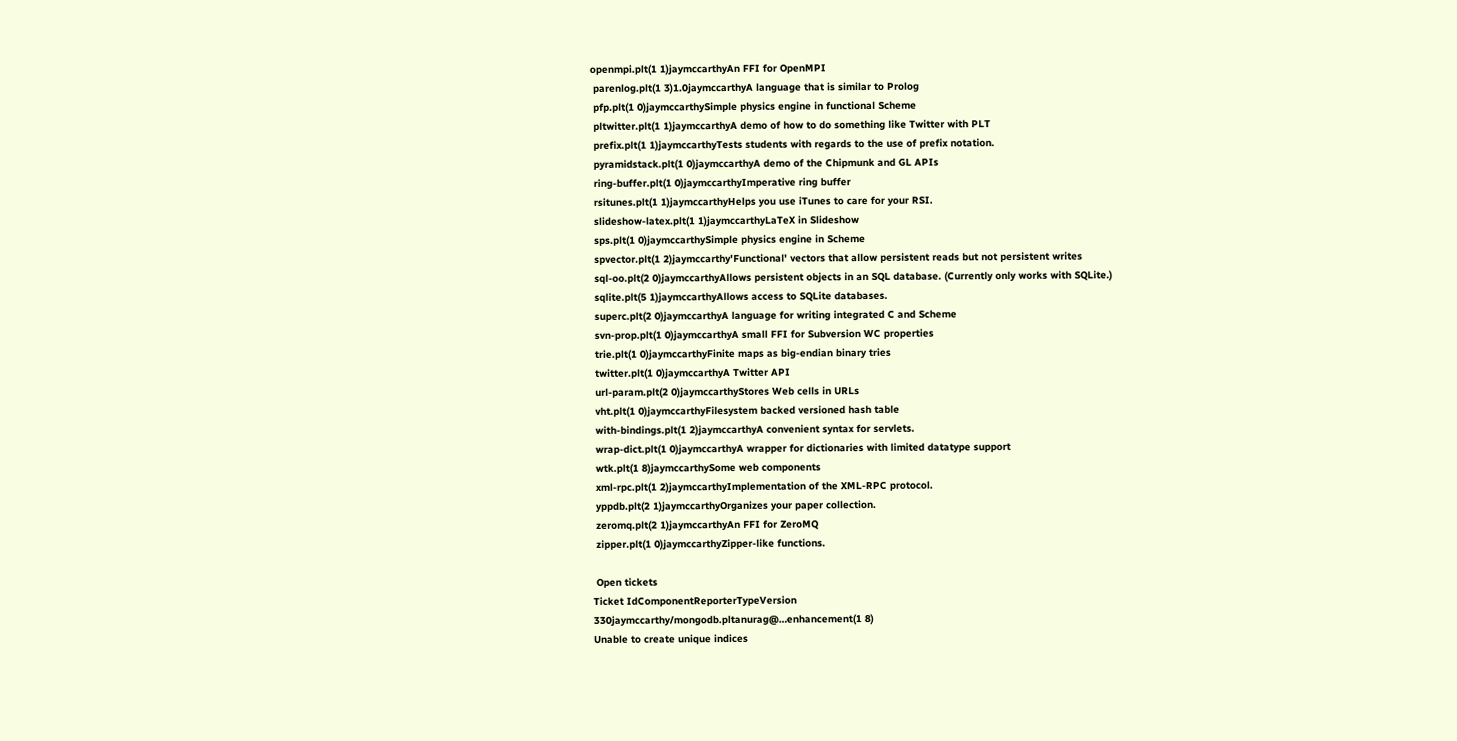openmpi.plt(1 1)jaymccarthyAn FFI for OpenMPI
 parenlog.plt(1 3)1.0jaymccarthyA language that is similar to Prolog
 pfp.plt(1 0)jaymccarthySimple physics engine in functional Scheme
 pltwitter.plt(1 1)jaymccarthyA demo of how to do something like Twitter with PLT
 prefix.plt(1 1)jaymccarthyTests students with regards to the use of prefix notation.
 pyramidstack.plt(1 0)jaymccarthyA demo of the Chipmunk and GL APIs
 ring-buffer.plt(1 0)jaymccarthyImperative ring buffer
 rsitunes.plt(1 1)jaymccarthyHelps you use iTunes to care for your RSI.
 slideshow-latex.plt(1 1)jaymccarthyLaTeX in Slideshow
 sps.plt(1 0)jaymccarthySimple physics engine in Scheme
 spvector.plt(1 2)jaymccarthy'Functional' vectors that allow persistent reads but not persistent writes
 sql-oo.plt(2 0)jaymccarthyAllows persistent objects in an SQL database. (Currently only works with SQLite.)
 sqlite.plt(5 1)jaymccarthyAllows access to SQLite databases.
 superc.plt(2 0)jaymccarthyA language for writing integrated C and Scheme
 svn-prop.plt(1 0)jaymccarthyA small FFI for Subversion WC properties
 trie.plt(1 0)jaymccarthyFinite maps as big-endian binary tries
 twitter.plt(1 0)jaymccarthyA Twitter API
 url-param.plt(2 0)jaymccarthyStores Web cells in URLs
 vht.plt(1 0)jaymccarthyFilesystem backed versioned hash table
 with-bindings.plt(1 2)jaymccarthyA convenient syntax for servlets.
 wrap-dict.plt(1 0)jaymccarthyA wrapper for dictionaries with limited datatype support
 wtk.plt(1 8)jaymccarthySome web components
 xml-rpc.plt(1 2)jaymccarthyImplementation of the XML-RPC protocol.
 yppdb.plt(2 1)jaymccarthyOrganizes your paper collection.
 zeromq.plt(2 1)jaymccarthyAn FFI for ZeroMQ
 zipper.plt(1 0)jaymccarthyZipper-like functions.

 Open tickets
Ticket IdComponentReporterTypeVersion
330jaymccarthy/mongodb.pltanurag@…enhancement(1 8)
Unable to create unique indices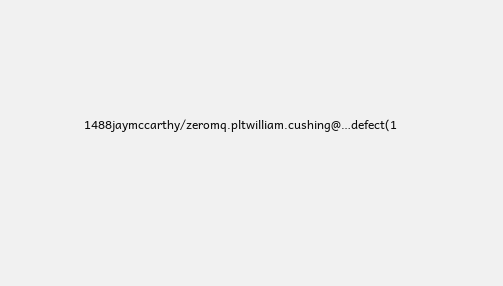1488jaymccarthy/zeromq.pltwilliam.cushing@…defect(1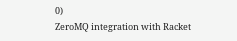0)
ZeroMQ integration with Racket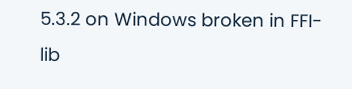5.3.2 on Windows broken in FFI-lib